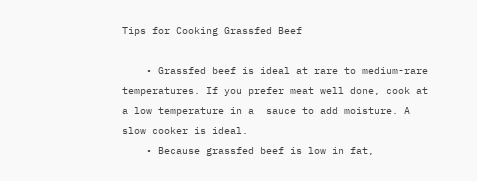Tips for Cooking Grassfed Beef

    • Grassfed beef is ideal at rare to medium-rare temperatures. If you prefer meat well done, cook at a low temperature in a  sauce to add moisture. A slow cooker is ideal.
    • Because grassfed beef is low in fat,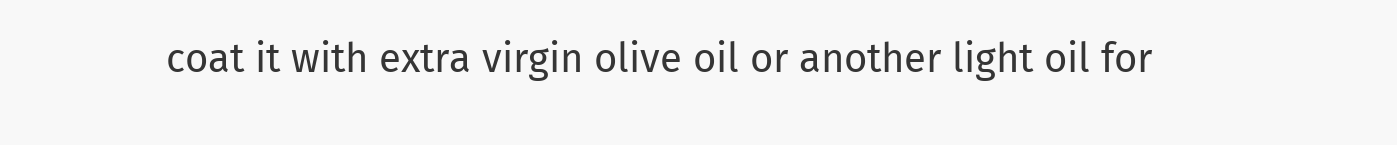coat it with extra virgin olive oil or another light oil for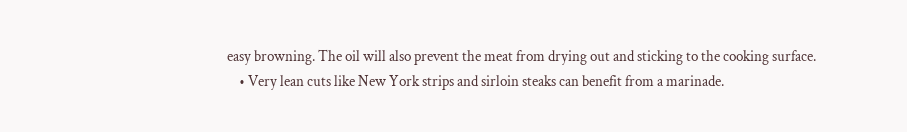easy browning. The oil will also prevent the meat from drying out and sticking to the cooking surface.
    • Very lean cuts like New York strips and sirloin steaks can benefit from a marinade.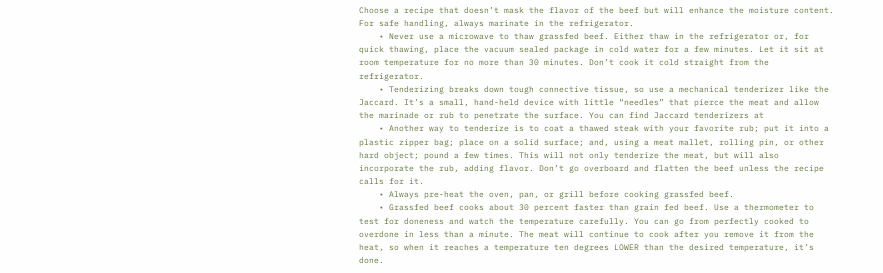Choose a recipe that doesn’t mask the flavor of the beef but will enhance the moisture content. For safe handling, always marinate in the refrigerator.
    • Never use a microwave to thaw grassfed beef. Either thaw in the refrigerator or, for quick thawing, place the vacuum sealed package in cold water for a few minutes. Let it sit at room temperature for no more than 30 minutes. Don’t cook it cold straight from the refrigerator.
    • Tenderizing breaks down tough connective tissue, so use a mechanical tenderizer like the Jaccard. It’s a small, hand-held device with little “needles” that pierce the meat and allow the marinade or rub to penetrate the surface. You can find Jaccard tenderizers at
    • Another way to tenderize is to coat a thawed steak with your favorite rub; put it into a plastic zipper bag; place on a solid surface; and, using a meat mallet, rolling pin, or other hard object; pound a few times. This will not only tenderize the meat, but will also incorporate the rub, adding flavor. Don’t go overboard and flatten the beef unless the recipe calls for it.
    • Always pre-heat the oven, pan, or grill before cooking grassfed beef.
    • Grassfed beef cooks about 30 percent faster than grain fed beef. Use a thermometer to test for doneness and watch the temperature carefully. You can go from perfectly cooked to overdone in less than a minute. The meat will continue to cook after you remove it from the heat, so when it reaches a temperature ten degrees LOWER than the desired temperature, it’s done.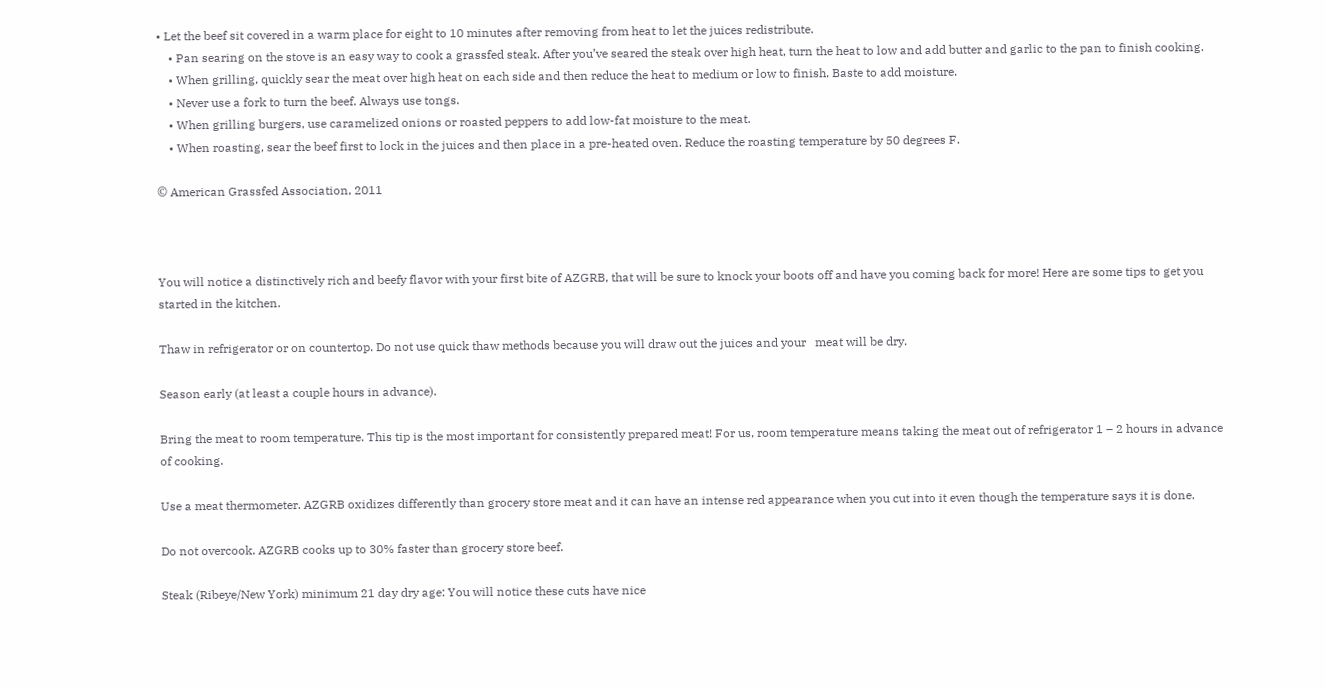• Let the beef sit covered in a warm place for eight to 10 minutes after removing from heat to let the juices redistribute.
    • Pan searing on the stove is an easy way to cook a grassfed steak. After you’ve seared the steak over high heat, turn the heat to low and add butter and garlic to the pan to finish cooking.
    • When grilling, quickly sear the meat over high heat on each side and then reduce the heat to medium or low to finish. Baste to add moisture.
    • Never use a fork to turn the beef. Always use tongs.
    • When grilling burgers, use caramelized onions or roasted peppers to add low-fat moisture to the meat.
    • When roasting, sear the beef first to lock in the juices and then place in a pre-heated oven. Reduce the roasting temperature by 50 degrees F.

© American Grassfed Association, 2011



You will notice a distinctively rich and beefy flavor with your first bite of AZGRB, that will be sure to knock your boots off and have you coming back for more! Here are some tips to get you started in the kitchen.

Thaw in refrigerator or on countertop. Do not use quick thaw methods because you will draw out the juices and your   meat will be dry.

Season early (at least a couple hours in advance).

Bring the meat to room temperature. This tip is the most important for consistently prepared meat! For us, room temperature means taking the meat out of refrigerator 1 – 2 hours in advance of cooking.

Use a meat thermometer. AZGRB oxidizes differently than grocery store meat and it can have an intense red appearance when you cut into it even though the temperature says it is done.

Do not overcook. AZGRB cooks up to 30% faster than grocery store beef.

Steak (Ribeye/New York) minimum 21 day dry age: You will notice these cuts have nice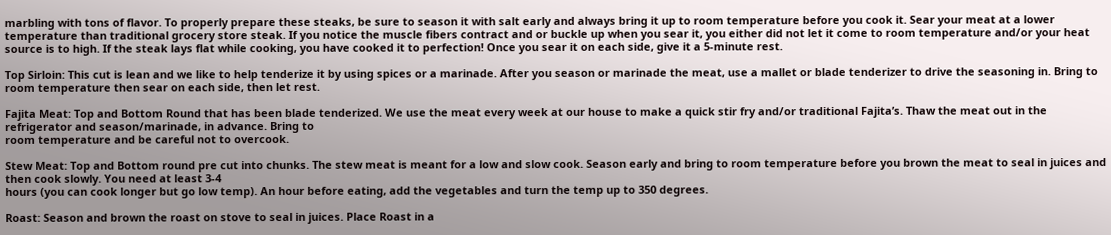marbling with tons of flavor. To properly prepare these steaks, be sure to season it with salt early and always bring it up to room temperature before you cook it. Sear your meat at a lower temperature than traditional grocery store steak. If you notice the muscle fibers contract and or buckle up when you sear it, you either did not let it come to room temperature and/or your heat source is to high. If the steak lays flat while cooking, you have cooked it to perfection! Once you sear it on each side, give it a 5-minute rest.

Top Sirloin: This cut is lean and we like to help tenderize it by using spices or a marinade. After you season or marinade the meat, use a mallet or blade tenderizer to drive the seasoning in. Bring to room temperature then sear on each side, then let rest.

Fajita Meat: Top and Bottom Round that has been blade tenderized. We use the meat every week at our house to make a quick stir fry and/or traditional Fajita’s. Thaw the meat out in the refrigerator and season/marinade, in advance. Bring to
room temperature and be careful not to overcook.

Stew Meat: Top and Bottom round pre cut into chunks. The stew meat is meant for a low and slow cook. Season early and bring to room temperature before you brown the meat to seal in juices and then cook slowly. You need at least 3-4
hours (you can cook longer but go low temp). An hour before eating, add the vegetables and turn the temp up to 350 degrees.

Roast: Season and brown the roast on stove to seal in juices. Place Roast in a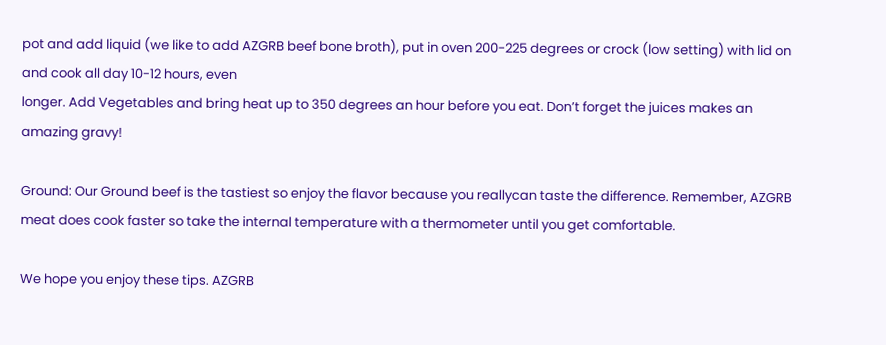pot and add liquid (we like to add AZGRB beef bone broth), put in oven 200-225 degrees or crock (low setting) with lid on and cook all day 10-12 hours, even
longer. Add Vegetables and bring heat up to 350 degrees an hour before you eat. Don’t forget the juices makes an amazing gravy!

Ground: Our Ground beef is the tastiest so enjoy the flavor because you reallycan taste the difference. Remember, AZGRB meat does cook faster so take the internal temperature with a thermometer until you get comfortable.

We hope you enjoy these tips. AZGRB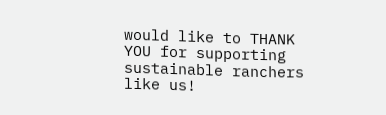would like to THANK YOU for supporting
sustainable ranchers like us!